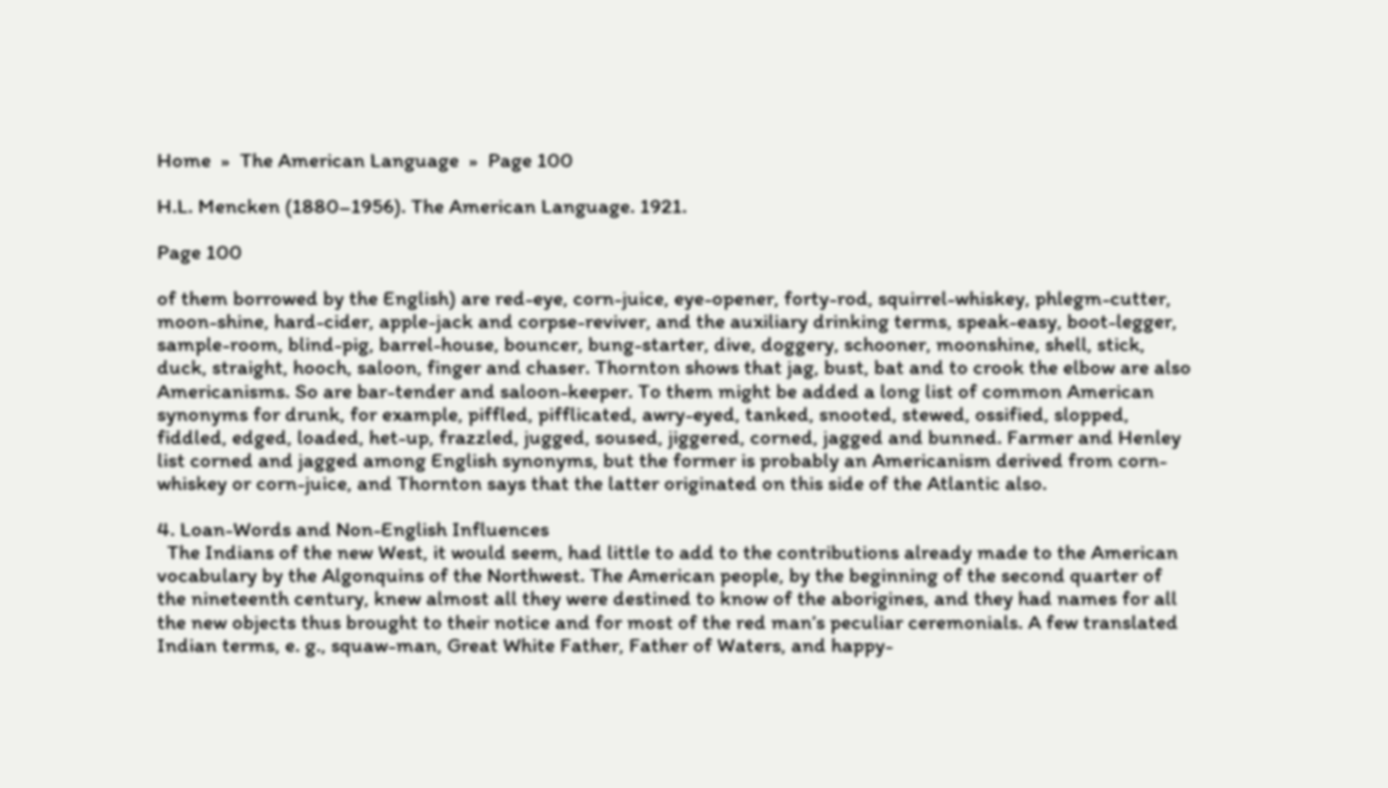Home  »  The American Language  »  Page 100

H.L. Mencken (1880–1956). The American Language. 1921.

Page 100

of them borrowed by the English) are red-eye, corn-juice, eye-opener, forty-rod, squirrel-whiskey, phlegm-cutter, moon-shine, hard-cider, apple-jack and corpse-reviver, and the auxiliary drinking terms, speak-easy, boot-legger, sample-room, blind-pig, barrel-house, bouncer, bung-starter, dive, doggery, schooner, moonshine, shell, stick, duck, straight, hooch, saloon, finger and chaser. Thornton shows that jag, bust, bat and to crook the elbow are also Americanisms. So are bar-tender and saloon-keeper. To them might be added a long list of common American synonyms for drunk, for example, piffled, pifflicated, awry-eyed, tanked, snooted, stewed, ossified, slopped, fiddled, edged, loaded, het-up, frazzled, jugged, soused, jiggered, corned, jagged and bunned. Farmer and Henley list corned and jagged among English synonyms, but the former is probably an Americanism derived from corn-whiskey or corn-juice, and Thornton says that the latter originated on this side of the Atlantic also.

4. Loan-Words and Non-English Influences
  The Indians of the new West, it would seem, had little to add to the contributions already made to the American vocabulary by the Algonquins of the Northwest. The American people, by the beginning of the second quarter of the nineteenth century, knew almost all they were destined to know of the aborigines, and they had names for all the new objects thus brought to their notice and for most of the red man’s peculiar ceremonials. A few translated Indian terms, e. g., squaw-man, Great White Father, Father of Waters, and happy-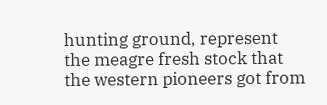hunting ground, represent the meagre fresh stock that the western pioneers got from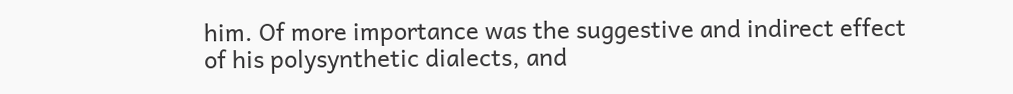him. Of more importance was the suggestive and indirect effect of his polysynthetic dialects, and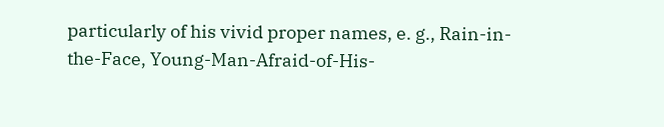particularly of his vivid proper names, e. g., Rain-in-the-Face, Young-Man-Afraid-of-His-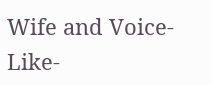Wife and Voice-Like-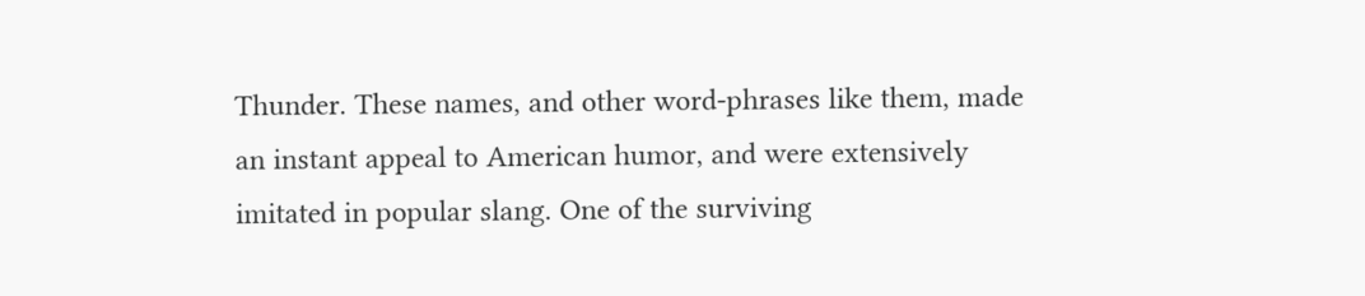Thunder. These names, and other word-phrases like them, made an instant appeal to American humor, and were extensively imitated in popular slang. One of the surviving